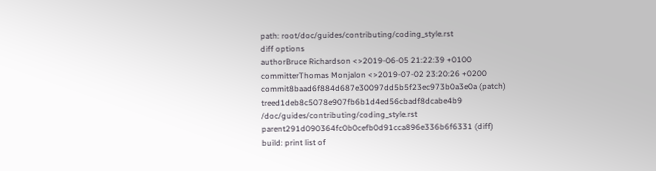path: root/doc/guides/contributing/coding_style.rst
diff options
authorBruce Richardson <>2019-06-05 21:22:39 +0100
committerThomas Monjalon <>2019-07-02 23:20:26 +0200
commit8baad6f884d687e30097dd5b5f23ec973b0a3e0a (patch)
treed1deb8c5078e907fb6b1d4ed56cbadf8dcabe4b9 /doc/guides/contributing/coding_style.rst
parent291d090364fc0b0cefb0d91cca896e336b6f6331 (diff)
build: print list of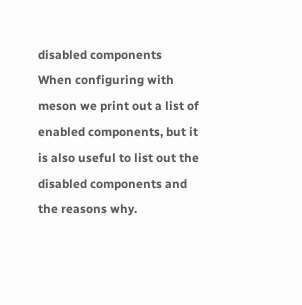disabled components
When configuring with meson we print out a list of enabled components, but it is also useful to list out the disabled components and the reasons why.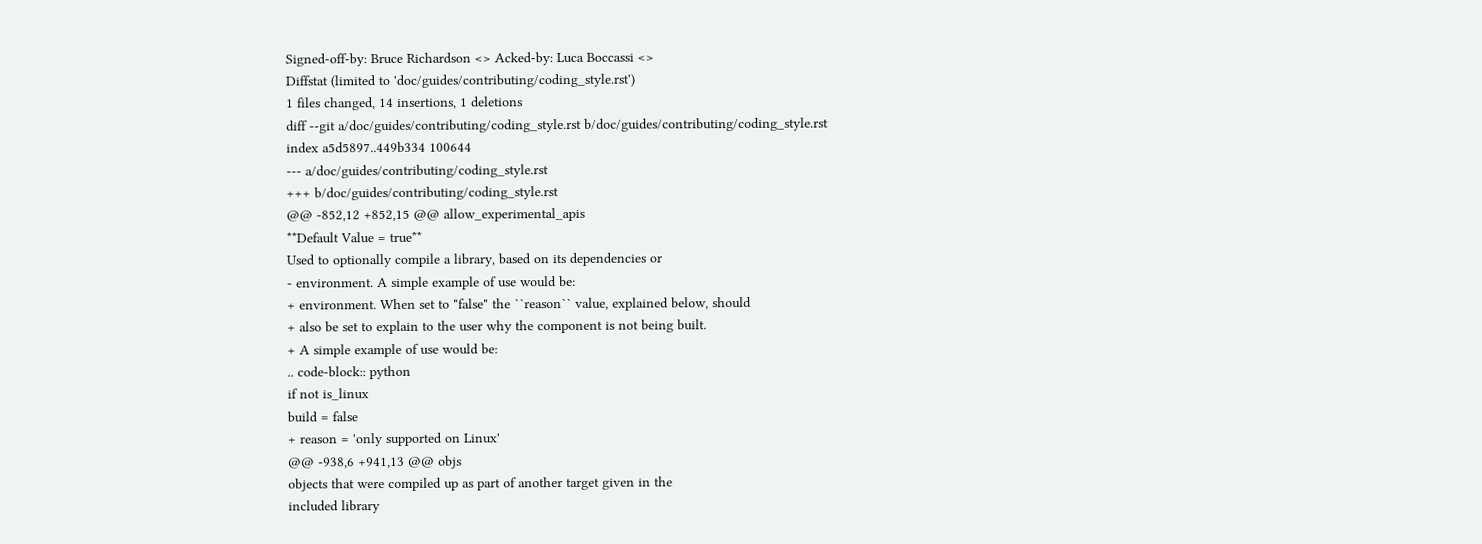Signed-off-by: Bruce Richardson <> Acked-by: Luca Boccassi <>
Diffstat (limited to 'doc/guides/contributing/coding_style.rst')
1 files changed, 14 insertions, 1 deletions
diff --git a/doc/guides/contributing/coding_style.rst b/doc/guides/contributing/coding_style.rst
index a5d5897..449b334 100644
--- a/doc/guides/contributing/coding_style.rst
+++ b/doc/guides/contributing/coding_style.rst
@@ -852,12 +852,15 @@ allow_experimental_apis
**Default Value = true**
Used to optionally compile a library, based on its dependencies or
- environment. A simple example of use would be:
+ environment. When set to "false" the ``reason`` value, explained below, should
+ also be set to explain to the user why the component is not being built.
+ A simple example of use would be:
.. code-block:: python
if not is_linux
build = false
+ reason = 'only supported on Linux'
@@ -938,6 +941,13 @@ objs
objects that were compiled up as part of another target given in the
included library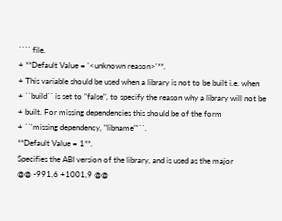```` file.
+ **Default Value = '<unknown reason>'**.
+ This variable should be used when a library is not to be built i.e. when
+ ``build`` is set to "false", to specify the reason why a library will not be
+ built. For missing dependencies this should be of the form
+ ``'missing dependency, "libname"'``.
**Default Value = 1**.
Specifies the ABI version of the library, and is used as the major
@@ -991,6 +1001,9 @@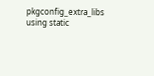pkgconfig_extra_libs
using static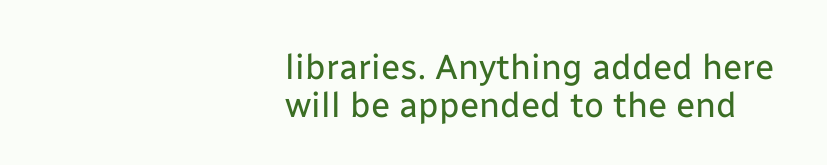libraries. Anything added here will be appended to the end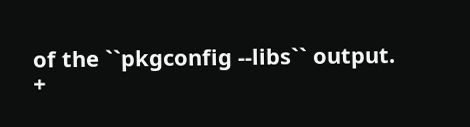of the ``pkgconfig --libs`` output.
+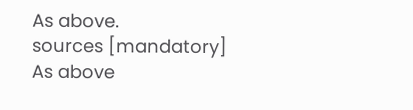As above.
sources [mandatory]
As above